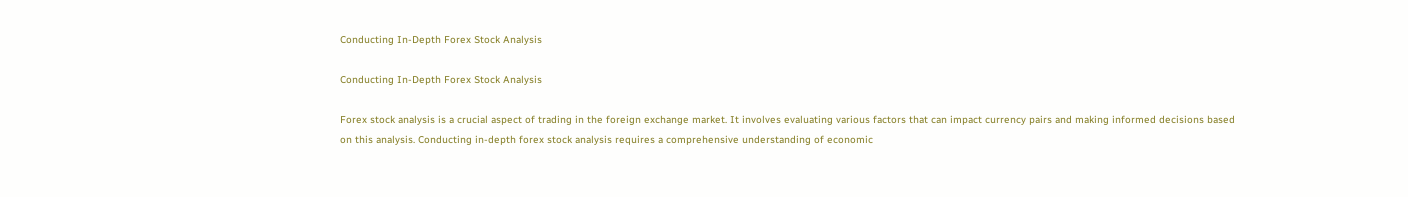Conducting In-Depth Forex Stock Analysis

Conducting In-Depth Forex Stock Analysis

Forex stock analysis is a crucial aspect of trading in the foreign exchange market. It involves evaluating various factors that can impact currency pairs and making informed decisions based on this analysis. Conducting in-depth forex stock analysis requires a comprehensive understanding of economic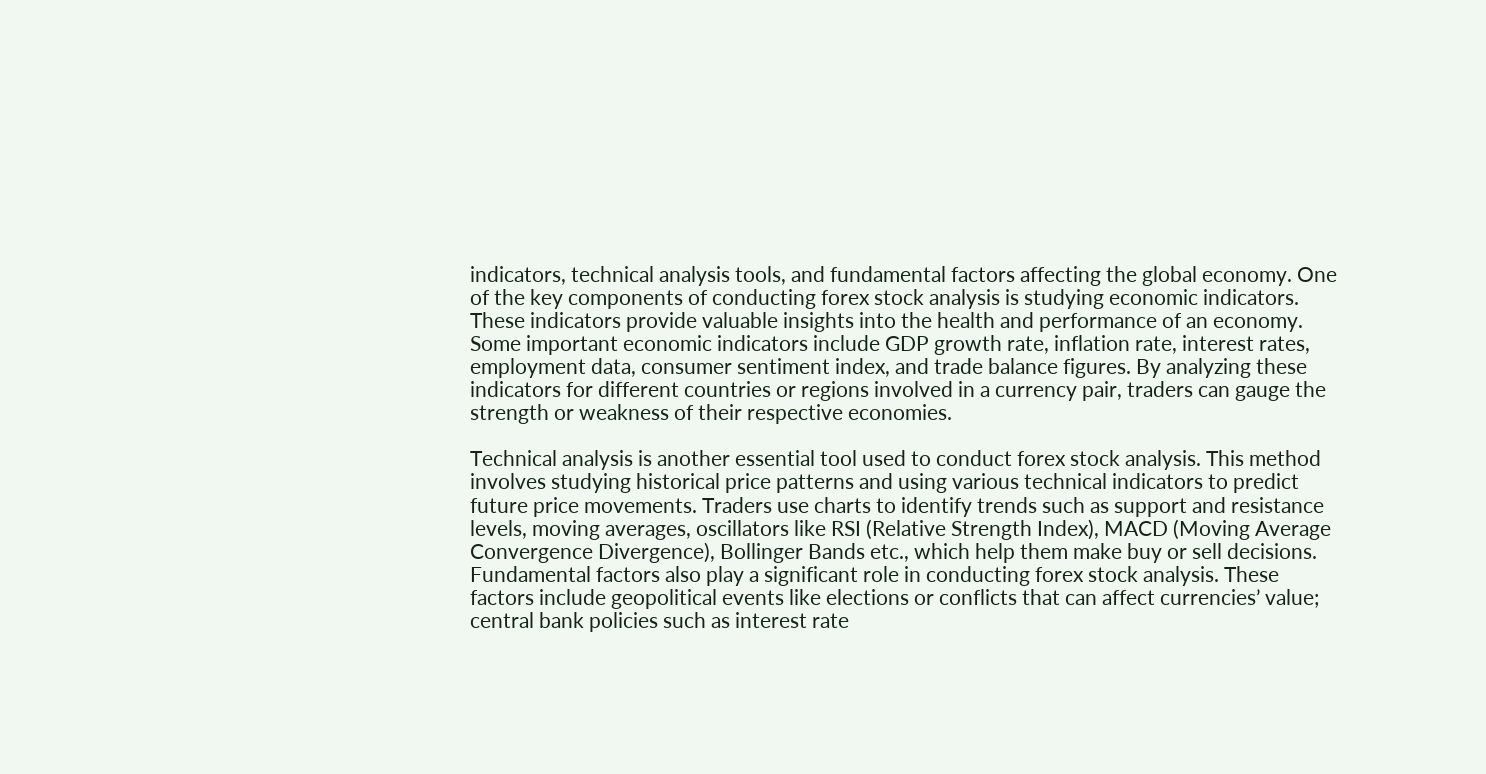indicators, technical analysis tools, and fundamental factors affecting the global economy. One of the key components of conducting forex stock analysis is studying economic indicators. These indicators provide valuable insights into the health and performance of an economy. Some important economic indicators include GDP growth rate, inflation rate, interest rates, employment data, consumer sentiment index, and trade balance figures. By analyzing these indicators for different countries or regions involved in a currency pair, traders can gauge the strength or weakness of their respective economies.

Technical analysis is another essential tool used to conduct forex stock analysis. This method involves studying historical price patterns and using various technical indicators to predict future price movements. Traders use charts to identify trends such as support and resistance levels, moving averages, oscillators like RSI (Relative Strength Index), MACD (Moving Average Convergence Divergence), Bollinger Bands etc., which help them make buy or sell decisions. Fundamental factors also play a significant role in conducting forex stock analysis. These factors include geopolitical events like elections or conflicts that can affect currencies’ value; central bank policies such as interest rate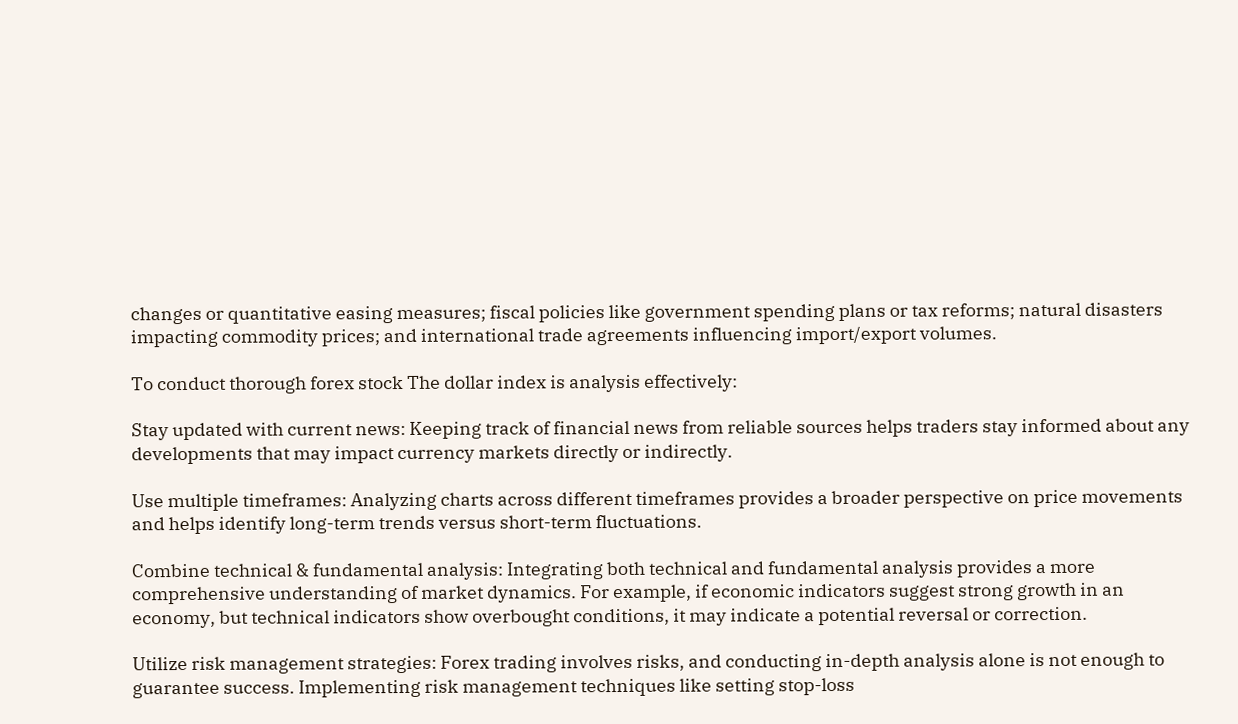changes or quantitative easing measures; fiscal policies like government spending plans or tax reforms; natural disasters impacting commodity prices; and international trade agreements influencing import/export volumes.

To conduct thorough forex stock The dollar index is analysis effectively:

Stay updated with current news: Keeping track of financial news from reliable sources helps traders stay informed about any developments that may impact currency markets directly or indirectly.

Use multiple timeframes: Analyzing charts across different timeframes provides a broader perspective on price movements and helps identify long-term trends versus short-term fluctuations.

Combine technical & fundamental analysis: Integrating both technical and fundamental analysis provides a more comprehensive understanding of market dynamics. For example, if economic indicators suggest strong growth in an economy, but technical indicators show overbought conditions, it may indicate a potential reversal or correction.

Utilize risk management strategies: Forex trading involves risks, and conducting in-depth analysis alone is not enough to guarantee success. Implementing risk management techniques like setting stop-loss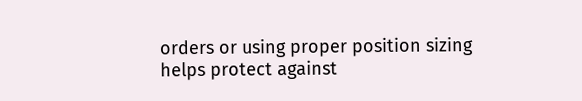orders or using proper position sizing helps protect against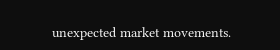unexpected market movements.